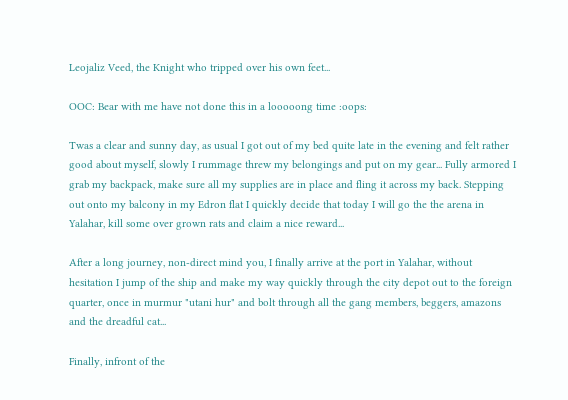Leojaliz Veed, the Knight who tripped over his own feet...

OOC: Bear with me have not done this in a looooong time :oops:

Twas a clear and sunny day, as usual I got out of my bed quite late in the evening and felt rather good about myself, slowly I rummage threw my belongings and put on my gear... Fully armored I grab my backpack, make sure all my supplies are in place and fling it across my back. Stepping out onto my balcony in my Edron flat I quickly decide that today I will go the the arena in Yalahar, kill some over grown rats and claim a nice reward...

After a long journey, non-direct mind you, I finally arrive at the port in Yalahar, without hesitation I jump of the ship and make my way quickly through the city depot out to the foreign quarter, once in murmur "utani hur" and bolt through all the gang members, beggers, amazons and the dreadful cat...

Finally, infront of the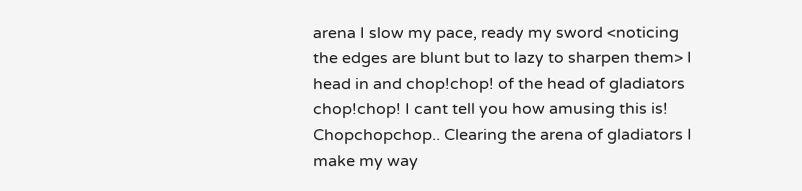arena I slow my pace, ready my sword <noticing the edges are blunt but to lazy to sharpen them> I head in and chop!chop! of the head of gladiators chop!chop! I cant tell you how amusing this is! Chopchopchop.. Clearing the arena of gladiators I make my way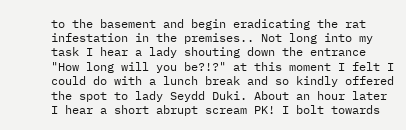to the basement and begin eradicating the rat infestation in the premises.. Not long into my task I hear a lady shouting down the entrance "How long will you be?!?" at this moment I felt I could do with a lunch break and so kindly offered the spot to lady Seydd Duki. About an hour later I hear a short abrupt scream PK! I bolt towards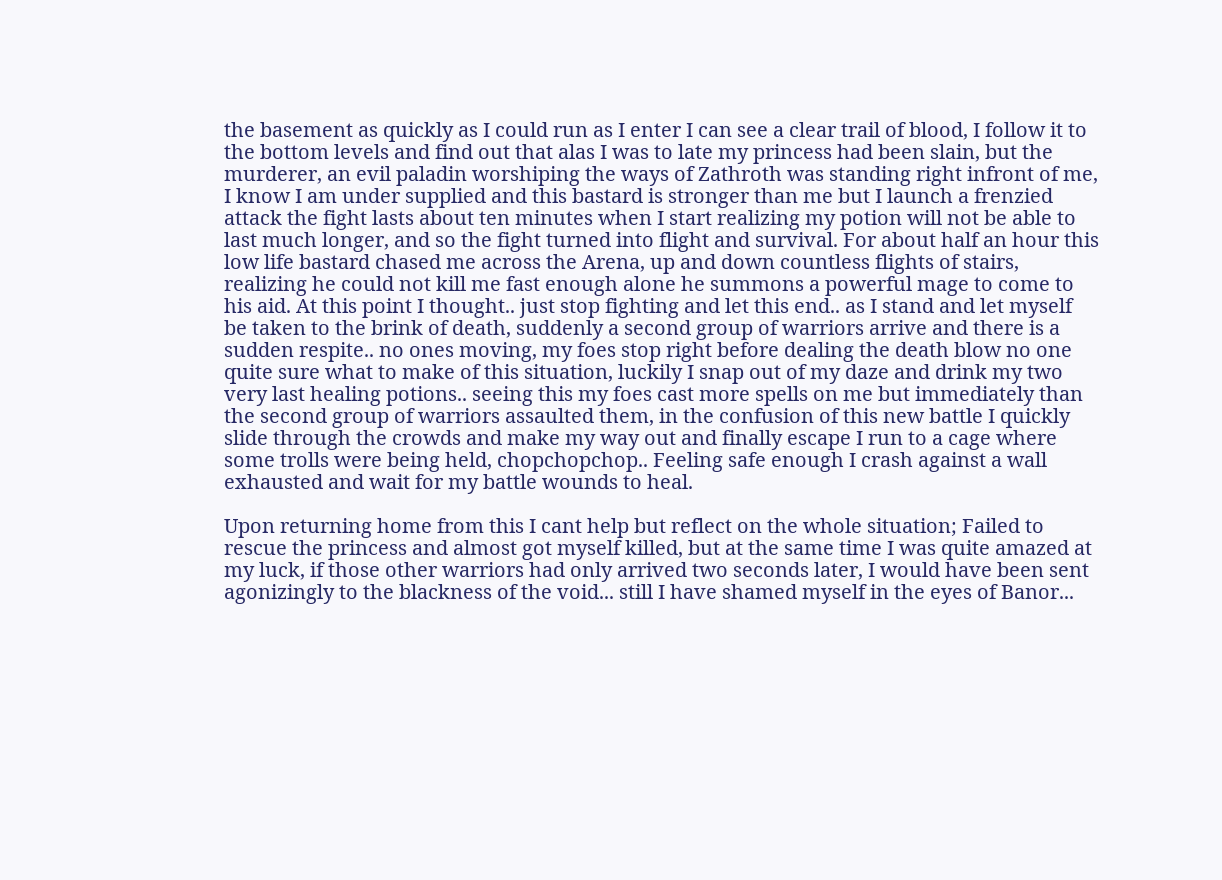the basement as quickly as I could run as I enter I can see a clear trail of blood, I follow it to the bottom levels and find out that alas I was to late my princess had been slain, but the murderer, an evil paladin worshiping the ways of Zathroth was standing right infront of me, I know I am under supplied and this bastard is stronger than me but I launch a frenzied attack the fight lasts about ten minutes when I start realizing my potion will not be able to last much longer, and so the fight turned into flight and survival. For about half an hour this low life bastard chased me across the Arena, up and down countless flights of stairs, realizing he could not kill me fast enough alone he summons a powerful mage to come to his aid. At this point I thought.. just stop fighting and let this end.. as I stand and let myself be taken to the brink of death, suddenly a second group of warriors arrive and there is a sudden respite.. no ones moving, my foes stop right before dealing the death blow no one quite sure what to make of this situation, luckily I snap out of my daze and drink my two very last healing potions.. seeing this my foes cast more spells on me but immediately than the second group of warriors assaulted them, in the confusion of this new battle I quickly slide through the crowds and make my way out and finally escape I run to a cage where some trolls were being held, chopchopchop.. Feeling safe enough I crash against a wall exhausted and wait for my battle wounds to heal.

Upon returning home from this I cant help but reflect on the whole situation; Failed to rescue the princess and almost got myself killed, but at the same time I was quite amazed at my luck, if those other warriors had only arrived two seconds later, I would have been sent agonizingly to the blackness of the void... still I have shamed myself in the eyes of Banor...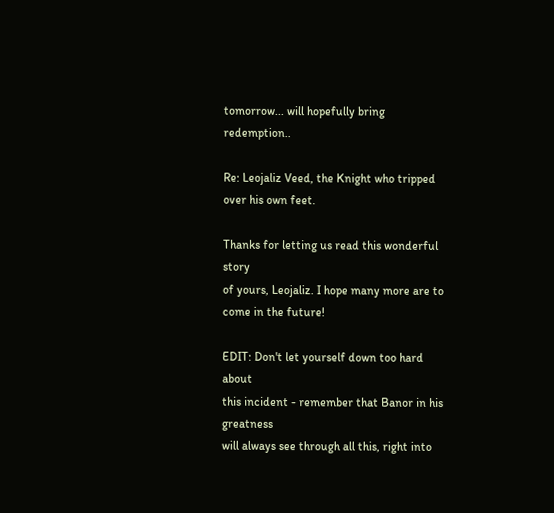tomorrow... will hopefully bring redemption..

Re: Leojaliz Veed, the Knight who tripped over his own feet.

Thanks for letting us read this wonderful story
of yours, Leojaliz. I hope many more are to
come in the future!

EDIT: Don't let yourself down too hard about
this incident - remember that Banor in his greatness
will always see through all this, right into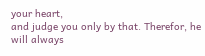your heart,
and judge you only by that. Therefor, he will always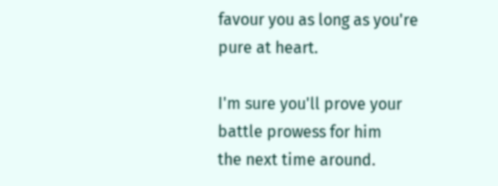favour you as long as you're pure at heart.

I'm sure you'll prove your battle prowess for him
the next time around.